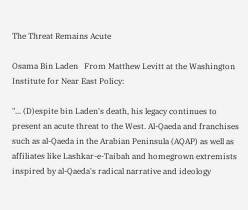The Threat Remains Acute

Osama Bin Laden   From Matthew Levitt at the Washington Institute for Near East Policy:

"... (D)espite bin Laden's death, his legacy continues to present an acute threat to the West. Al-Qaeda and franchises such as al-Qaeda in the Arabian Peninsula (AQAP) as well as affiliates like Lashkar-e-Taibah and homegrown extremists inspired by al-Qaeda's radical narrative and ideology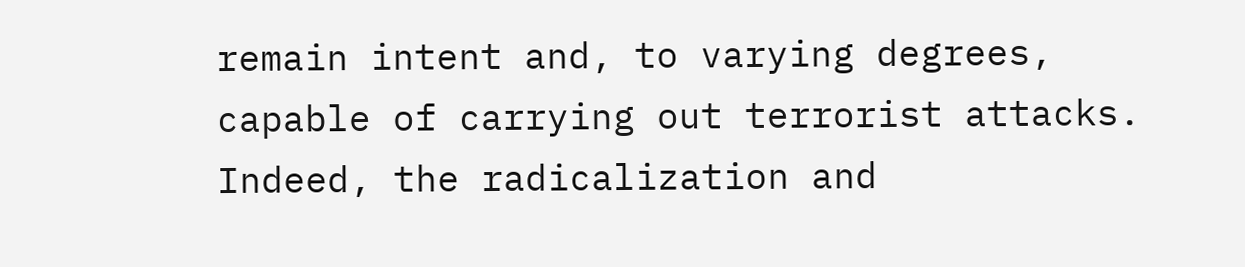remain intent and, to varying degrees, capable of carrying out terrorist attacks. Indeed, the radicalization and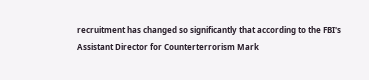recruitment has changed so significantly that according to the FBI's Assistant Director for Counterterrorism Mark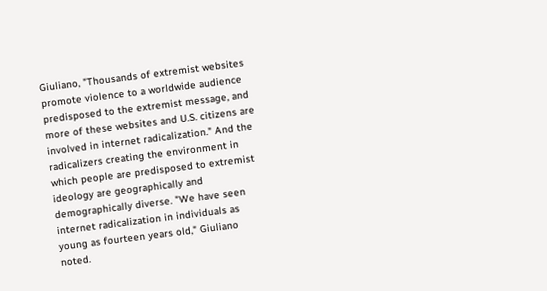Giuliano, "Thousands of extremist websites promote violence to a worldwide audience predisposed to the extremist message, and more of these websites and U.S. citizens are involved in internet radicalization." And the radicalizers creating the environment in which people are predisposed to extremist ideology are geographically and demographically diverse. "We have seen internet radicalization in individuals as young as fourteen years old," Giuliano noted.